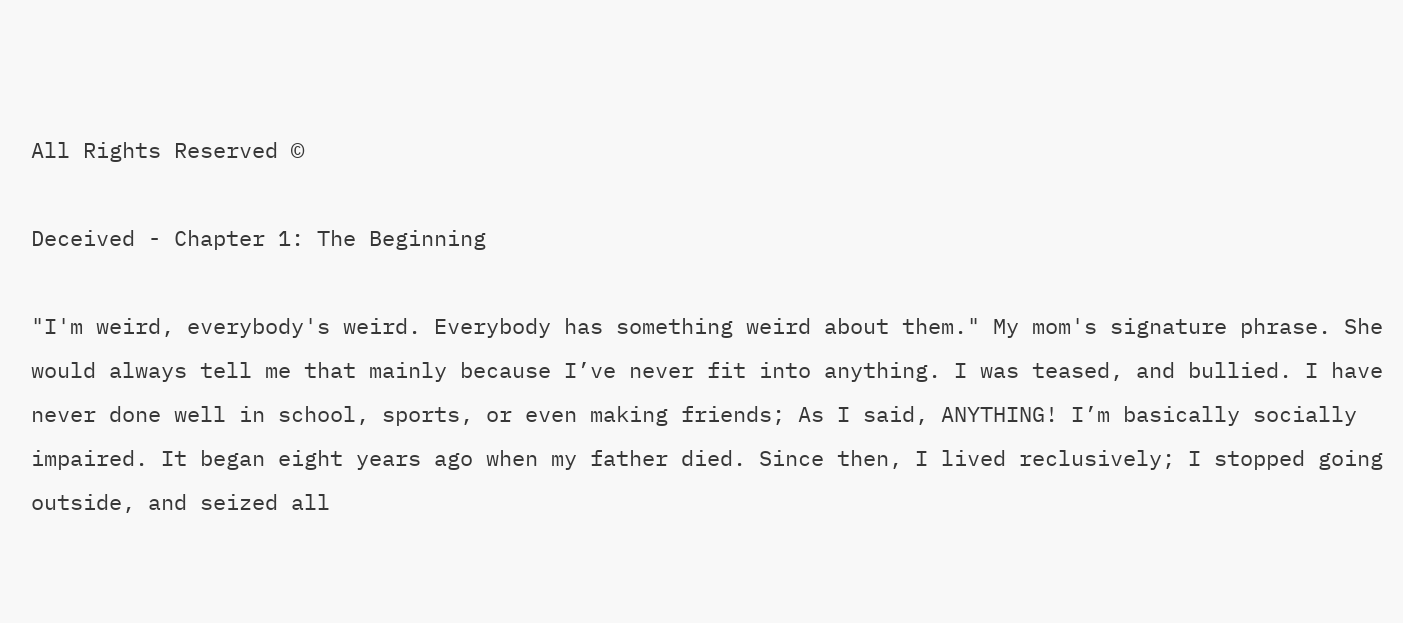All Rights Reserved ©

Deceived - Chapter 1: The Beginning

"I'm weird, everybody's weird. Everybody has something weird about them." My mom's signature phrase. She would always tell me that mainly because I’ve never fit into anything. I was teased, and bullied. I have never done well in school, sports, or even making friends; As I said, ANYTHING! I’m basically socially impaired. It began eight years ago when my father died. Since then, I lived reclusively; I stopped going outside, and seized all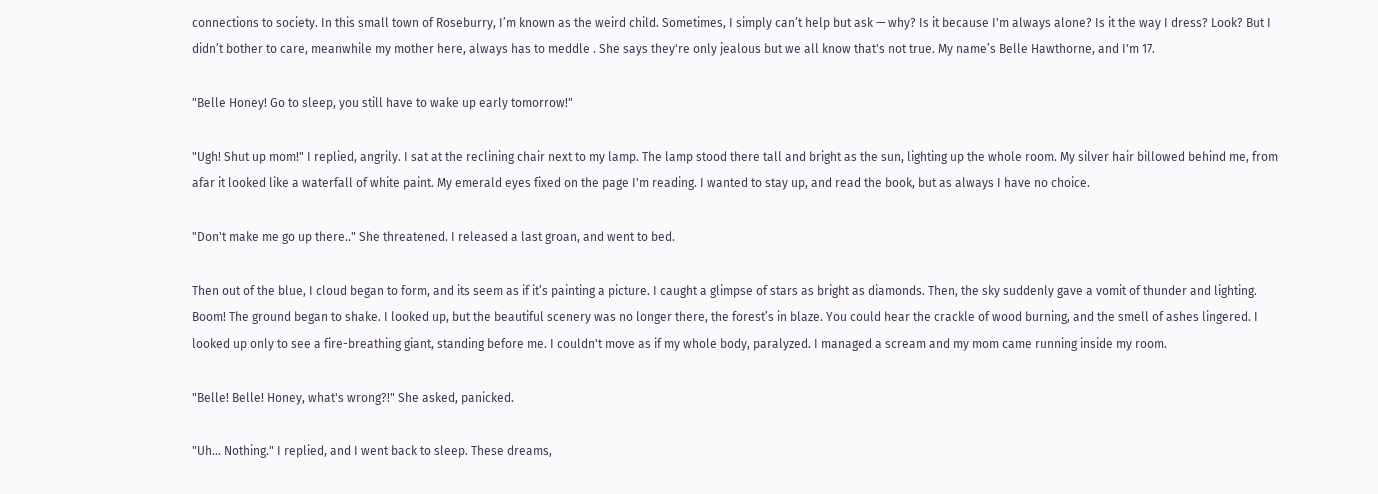connections to society. In this small town of Roseburry, I’m known as the weird child. Sometimes, I simply can’t help but ask — why? Is it because I'm always alone? Is it the way I dress? Look? But I didn’t bother to care, meanwhile my mother here, always has to meddle . She says they're only jealous but we all know that's not true. My name’s Belle Hawthorne, and I'm 17.

"Belle Honey! Go to sleep, you still have to wake up early tomorrow!"

"Ugh! Shut up mom!" I replied, angrily. I sat at the reclining chair next to my lamp. The lamp stood there tall and bright as the sun, lighting up the whole room. My silver hair billowed behind me, from afar it looked like a waterfall of white paint. My emerald eyes fixed on the page I'm reading. I wanted to stay up, and read the book, but as always I have no choice.

"Don't make me go up there.." She threatened. I released a last groan, and went to bed.

Then out of the blue, I cloud began to form, and its seem as if it’s painting a picture. I caught a glimpse of stars as bright as diamonds. Then, the sky suddenly gave a vomit of thunder and lighting. Boom! The ground began to shake. I looked up, but the beautiful scenery was no longer there, the forest’s in blaze. You could hear the crackle of wood burning, and the smell of ashes lingered. I looked up only to see a fire-breathing giant, standing before me. I couldn't move as if my whole body, paralyzed. I managed a scream and my mom came running inside my room.

"Belle! Belle! Honey, what's wrong?!" She asked, panicked.

"Uh... Nothing." I replied, and I went back to sleep. These dreams,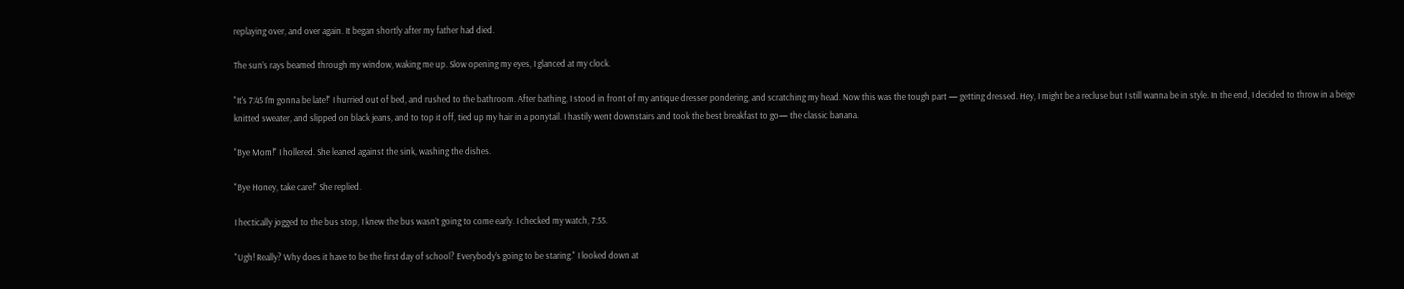replaying over, and over again. It began shortly after my father had died.

The sun’s rays beamed through my window, waking me up. Slow opening my eyes, I glanced at my clock.

"It's 7:45 I'm gonna be late!" I hurried out of bed, and rushed to the bathroom. After bathing, I stood in front of my antique dresser pondering, and scratching my head. Now this was the tough part — getting dressed. Hey, I might be a recluse but I still wanna be in style. In the end, I decided to throw in a beige knitted sweater, and slipped on black jeans, and to top it off, tied up my hair in a ponytail. I hastily went downstairs and took the best breakfast to go— the classic banana.

"Bye Mom!" I hollered. She leaned against the sink, washing the dishes.

"Bye Honey, take care!" She replied.

I hectically jogged to the bus stop, I knew the bus wasn’t going to come early. I checked my watch, 7:55.

"Ugh! Really? Why does it have to be the first day of school? Everybody’s going to be staring." I looked down at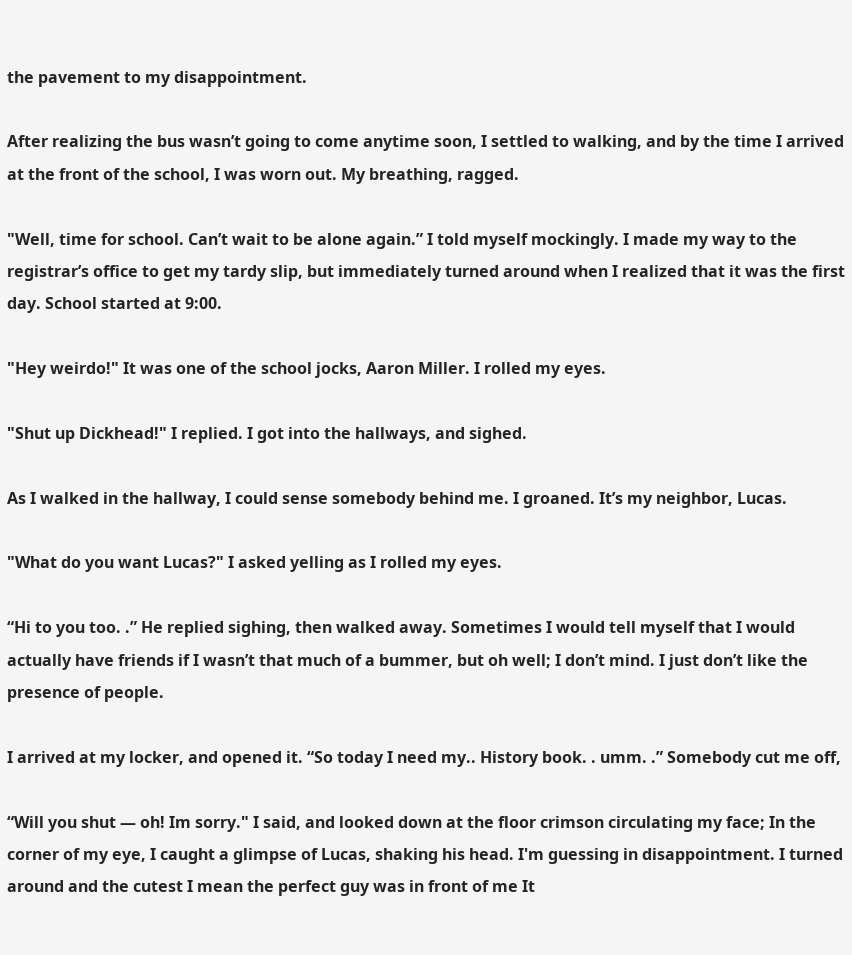the pavement to my disappointment.

After realizing the bus wasn’t going to come anytime soon, I settled to walking, and by the time I arrived at the front of the school, I was worn out. My breathing, ragged.

"Well, time for school. Can’t wait to be alone again.” I told myself mockingly. I made my way to the registrar’s office to get my tardy slip, but immediately turned around when I realized that it was the first day. School started at 9:00.

"Hey weirdo!" It was one of the school jocks, Aaron Miller. I rolled my eyes.

"Shut up Dickhead!" I replied. I got into the hallways, and sighed.

As I walked in the hallway, I could sense somebody behind me. I groaned. It’s my neighbor, Lucas.

"What do you want Lucas?" I asked yelling as I rolled my eyes.

“Hi to you too. .” He replied sighing, then walked away. Sometimes I would tell myself that I would actually have friends if I wasn’t that much of a bummer, but oh well; I don’t mind. I just don’t like the presence of people.

I arrived at my locker, and opened it. “So today I need my.. History book. . umm. .” Somebody cut me off,

“Will you shut — oh! Im sorry." I said, and looked down at the floor crimson circulating my face; In the corner of my eye, I caught a glimpse of Lucas, shaking his head. I'm guessing in disappointment. I turned around and the cutest I mean the perfect guy was in front of me It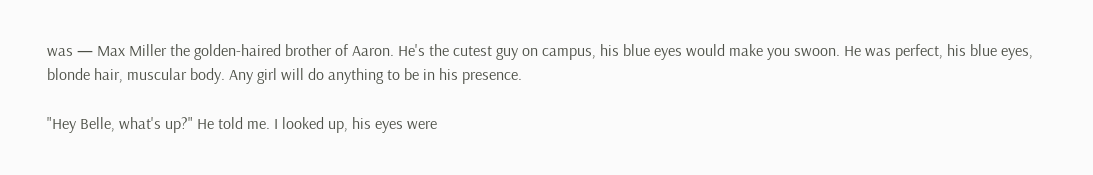was — Max Miller the golden-haired brother of Aaron. He's the cutest guy on campus, his blue eyes would make you swoon. He was perfect, his blue eyes, blonde hair, muscular body. Any girl will do anything to be in his presence.

"Hey Belle, what's up?" He told me. I looked up, his eyes were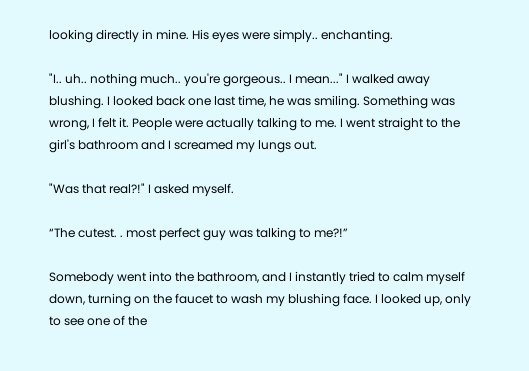looking directly in mine. His eyes were simply.. enchanting.

"I.. uh.. nothing much.. you're gorgeous.. I mean..." I walked away blushing. I looked back one last time, he was smiling. Something was wrong, I felt it. People were actually talking to me. I went straight to the girl's bathroom and I screamed my lungs out.

"Was that real?!" I asked myself.

“The cutest. . most perfect guy was talking to me?!”

Somebody went into the bathroom, and I instantly tried to calm myself down, turning on the faucet to wash my blushing face. I looked up, only to see one of the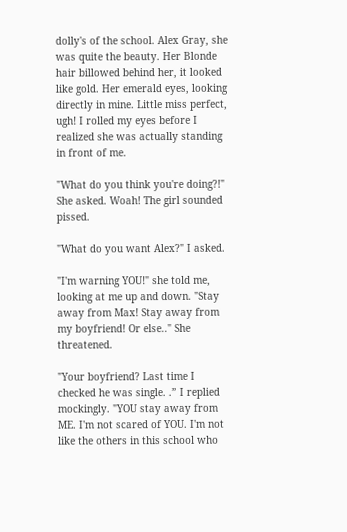dolly's of the school. Alex Gray, she was quite the beauty. Her Blonde hair billowed behind her, it looked like gold. Her emerald eyes, looking directly in mine. Little miss perfect, ugh! I rolled my eyes before I realized she was actually standing in front of me.

"What do you think you're doing?!" She asked. Woah! The girl sounded pissed.

"What do you want Alex?" I asked.

"I'm warning YOU!" she told me, looking at me up and down. "Stay away from Max! Stay away from my boyfriend! Or else.." She threatened.

"Your boyfriend? Last time I checked he was single. .” I replied mockingly. "YOU stay away from ME. I'm not scared of YOU. I'm not like the others in this school who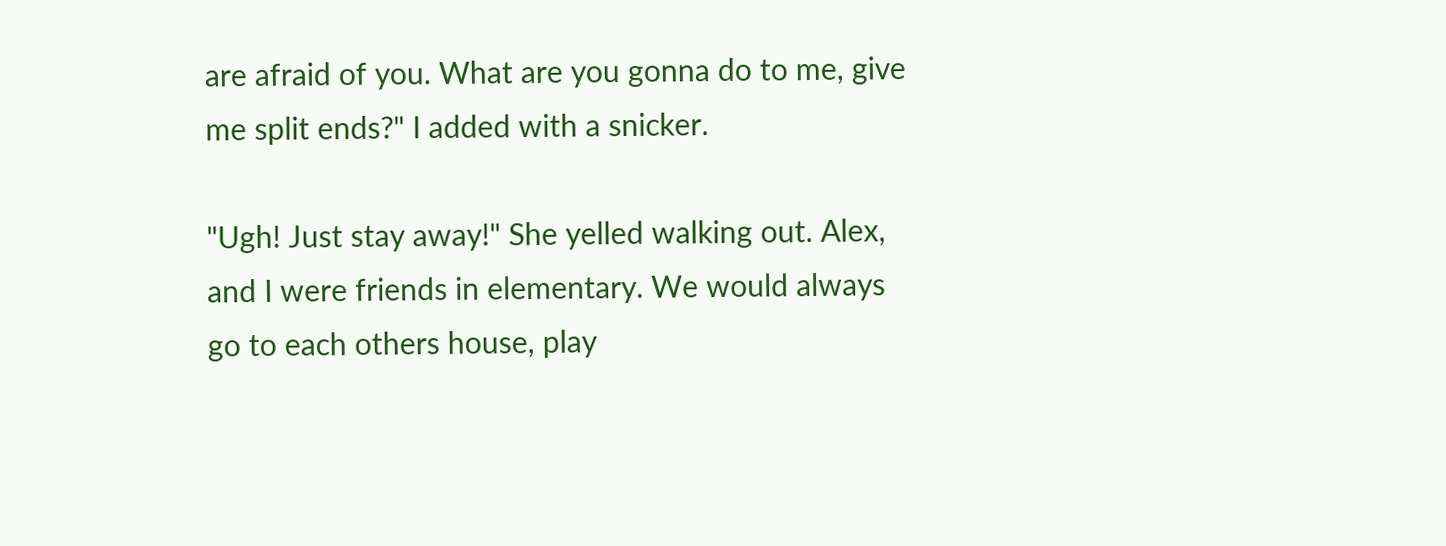are afraid of you. What are you gonna do to me, give me split ends?" I added with a snicker.

"Ugh! Just stay away!" She yelled walking out. Alex, and I were friends in elementary. We would always go to each others house, play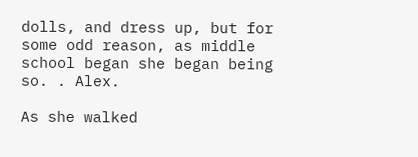dolls, and dress up, but for some odd reason, as middle school began she began being so. . Alex.

As she walked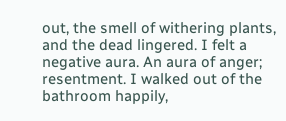out, the smell of withering plants, and the dead lingered. I felt a negative aura. An aura of anger; resentment. I walked out of the bathroom happily,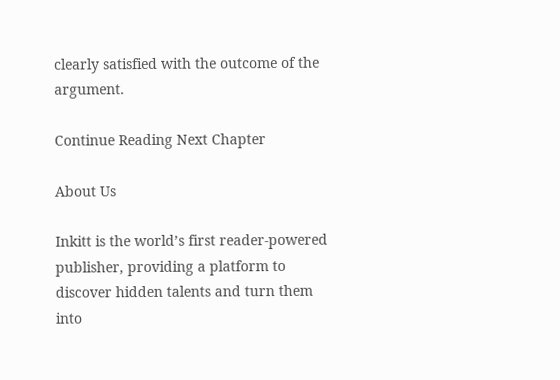clearly satisfied with the outcome of the argument.

Continue Reading Next Chapter

About Us

Inkitt is the world’s first reader-powered publisher, providing a platform to discover hidden talents and turn them into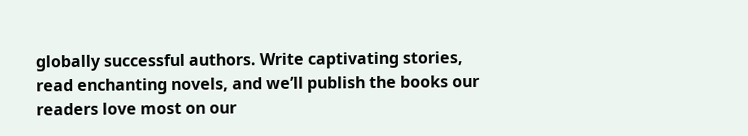globally successful authors. Write captivating stories, read enchanting novels, and we’ll publish the books our readers love most on our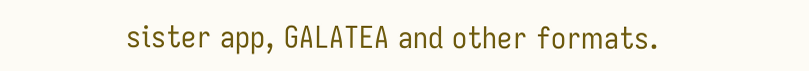sister app, GALATEA and other formats.